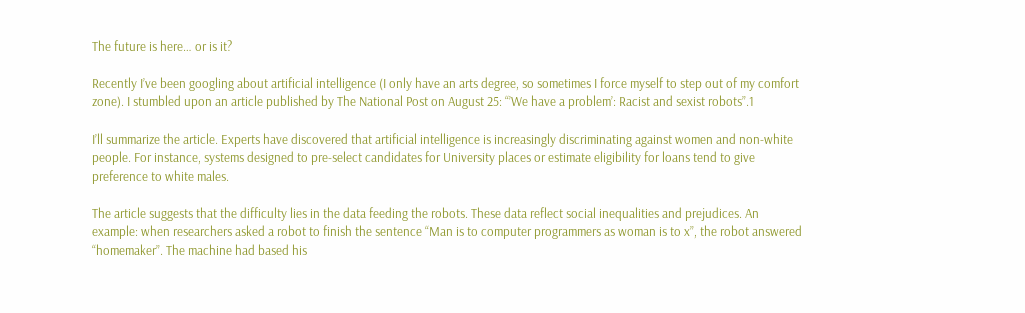The future is here… or is it?

Recently I’ve been googling about artificial intelligence (I only have an arts degree, so sometimes I force myself to step out of my comfort zone). I stumbled upon an article published by The National Post on August 25: “’We have a problem’: Racist and sexist robots”.1

I’ll summarize the article. Experts have discovered that artificial intelligence is increasingly discriminating against women and non-white people. For instance, systems designed to pre-select candidates for University places or estimate eligibility for loans tend to give preference to white males.

The article suggests that the difficulty lies in the data feeding the robots. These data reflect social inequalities and prejudices. An example: when researchers asked a robot to finish the sentence “Man is to computer programmers as woman is to x”, the robot answered “homemaker”. The machine had based his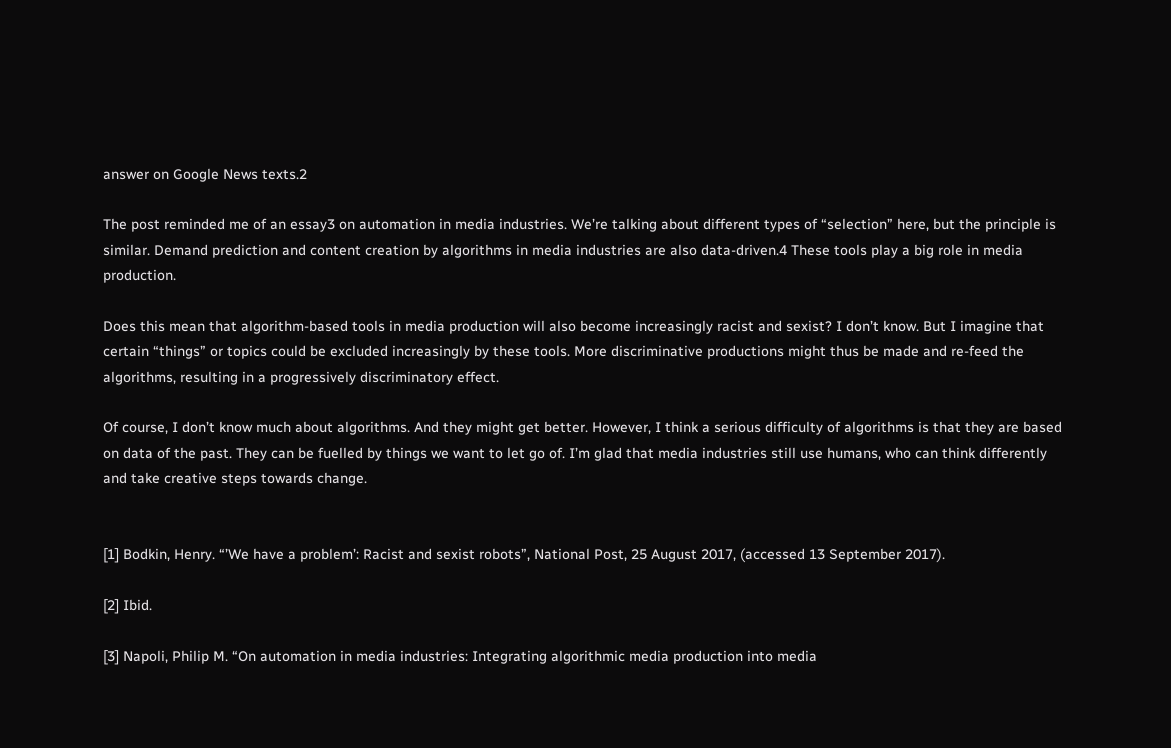answer on Google News texts.2

The post reminded me of an essay3 on automation in media industries. We’re talking about different types of “selection” here, but the principle is similar. Demand prediction and content creation by algorithms in media industries are also data-driven.4 These tools play a big role in media production.

Does this mean that algorithm-based tools in media production will also become increasingly racist and sexist? I don’t know. But I imagine that certain “things” or topics could be excluded increasingly by these tools. More discriminative productions might thus be made and re-feed the algorithms, resulting in a progressively discriminatory effect.

Of course, I don’t know much about algorithms. And they might get better. However, I think a serious difficulty of algorithms is that they are based on data of the past. They can be fuelled by things we want to let go of. I’m glad that media industries still use humans, who can think differently and take creative steps towards change.


[1] Bodkin, Henry. “’We have a problem’: Racist and sexist robots”, National Post, 25 August 2017, (accessed 13 September 2017).

[2] Ibid.

[3] Napoli, Philip M. “On automation in media industries: Integrating algorithmic media production into media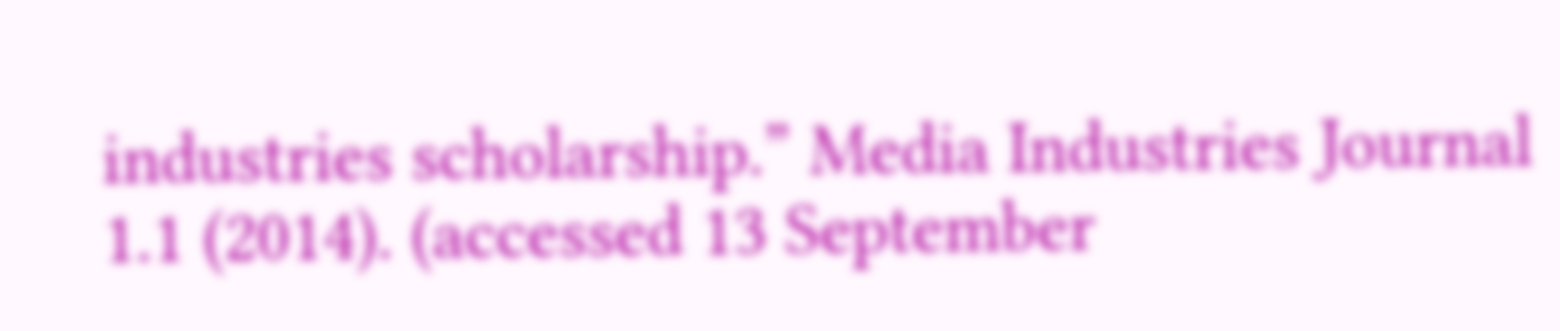industries scholarship.” Media Industries Journal 1.1 (2014). (accessed 13 September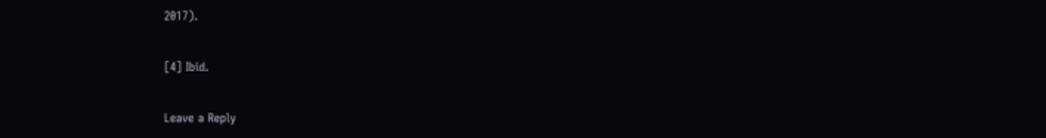2017).

[4] Ibid.

Leave a Reply